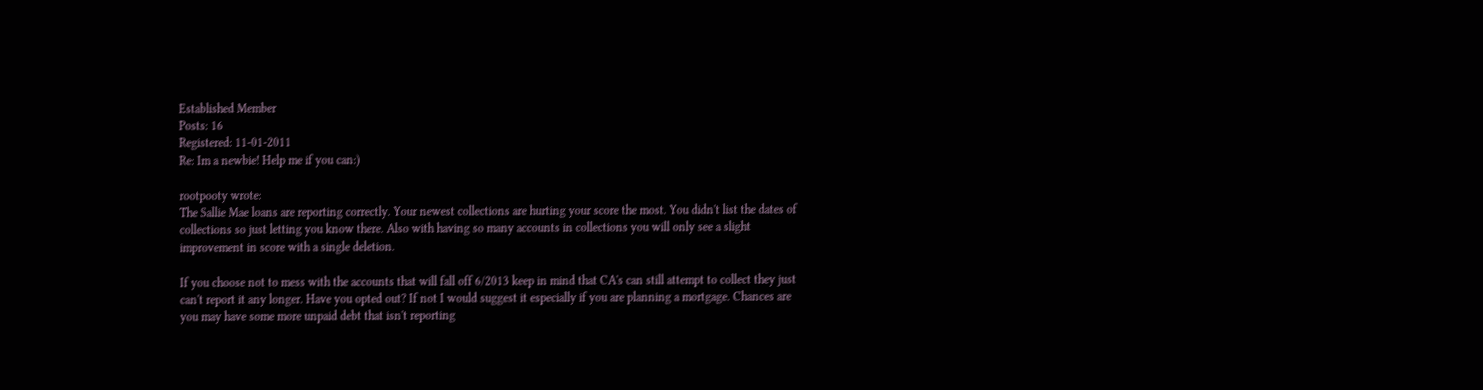Established Member
Posts: 16
Registered: 11-01-2011
Re: Im a newbie! Help me if you can:)

rootpooty wrote:
The Sallie Mae loans are reporting correctly. Your newest collections are hurting your score the most. You didn't list the dates of collections so just letting you know there. Also with having so many accounts in collections you will only see a slight improvement in score with a single deletion.

If you choose not to mess with the accounts that will fall off 6/2013 keep in mind that CA's can still attempt to collect they just can't report it any longer. Have you opted out? If not I would suggest it especially if you are planning a mortgage. Chances are you may have some more unpaid debt that isn't reporting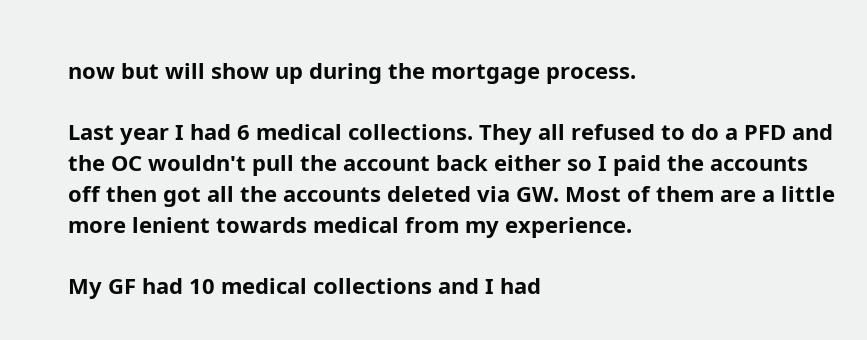now but will show up during the mortgage process.

Last year I had 6 medical collections. They all refused to do a PFD and the OC wouldn't pull the account back either so I paid the accounts off then got all the accounts deleted via GW. Most of them are a little more lenient towards medical from my experience.

My GF had 10 medical collections and I had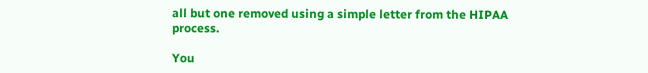all but one removed using a simple letter from the HIPAA process.

You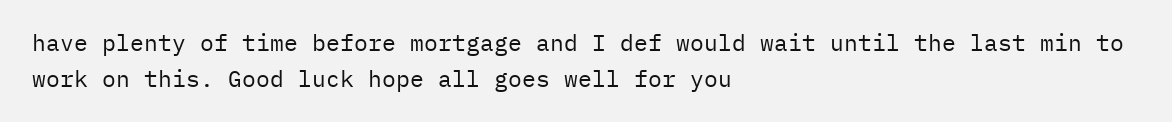have plenty of time before mortgage and I def would wait until the last min to work on this. Good luck hope all goes well for you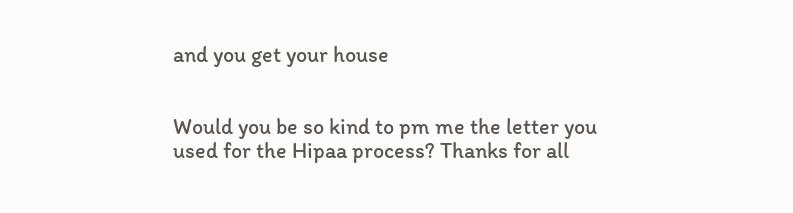and you get your house


Would you be so kind to pm me the letter you used for the Hipaa process? Thanks for all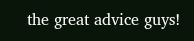the great advice guys!